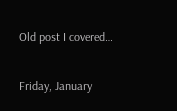Old post I covered…

Friday, January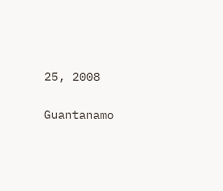25, 2008

Guantanamo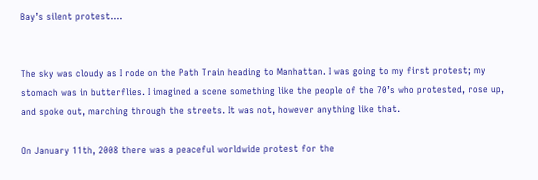Bay’s silent protest….


The sky was cloudy as I rode on the Path Train heading to Manhattan. I was going to my first protest; my stomach was in butterflies. I imagined a scene something like the people of the 70’s who protested, rose up, and spoke out, marching through the streets. It was not, however anything like that.

On January 11th, 2008 there was a peaceful worldwide protest for the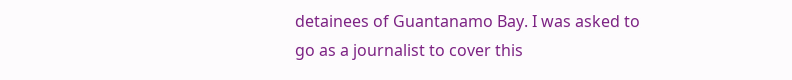detainees of Guantanamo Bay. I was asked to go as a journalist to cover this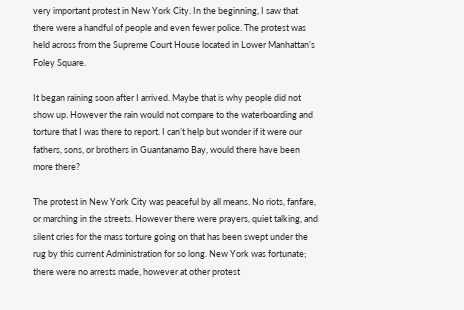very important protest in New York City. In the beginning, I saw that there were a handful of people and even fewer police. The protest was held across from the Supreme Court House located in Lower Manhattan’s Foley Square.

It began raining soon after I arrived. Maybe that is why people did not show up. However the rain would not compare to the waterboarding and torture that I was there to report. I can’t help but wonder if it were our fathers, sons, or brothers in Guantanamo Bay, would there have been more there?

The protest in New York City was peaceful by all means. No riots, fanfare, or marching in the streets. However there were prayers, quiet talking, and silent cries for the mass torture going on that has been swept under the rug by this current Administration for so long. New York was fortunate; there were no arrests made, however at other protest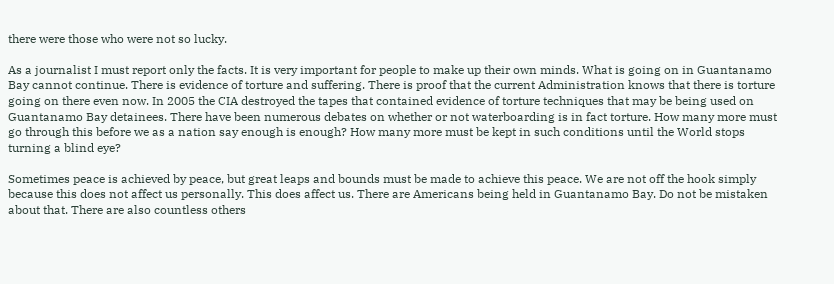there were those who were not so lucky.

As a journalist I must report only the facts. It is very important for people to make up their own minds. What is going on in Guantanamo Bay cannot continue. There is evidence of torture and suffering. There is proof that the current Administration knows that there is torture going on there even now. In 2005 the CIA destroyed the tapes that contained evidence of torture techniques that may be being used on Guantanamo Bay detainees. There have been numerous debates on whether or not waterboarding is in fact torture. How many more must go through this before we as a nation say enough is enough? How many more must be kept in such conditions until the World stops turning a blind eye?

Sometimes peace is achieved by peace, but great leaps and bounds must be made to achieve this peace. We are not off the hook simply because this does not affect us personally. This does affect us. There are Americans being held in Guantanamo Bay. Do not be mistaken about that. There are also countless others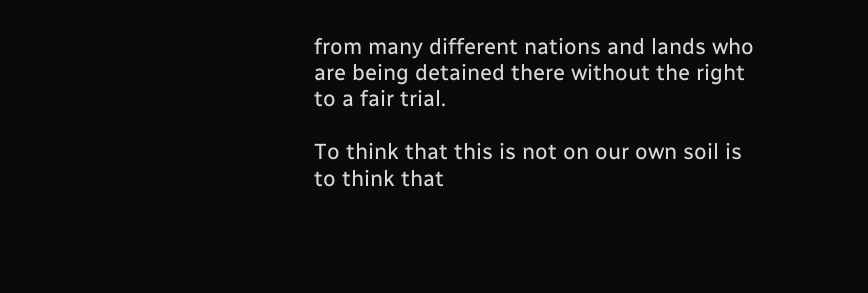from many different nations and lands who are being detained there without the right to a fair trial.

To think that this is not on our own soil is to think that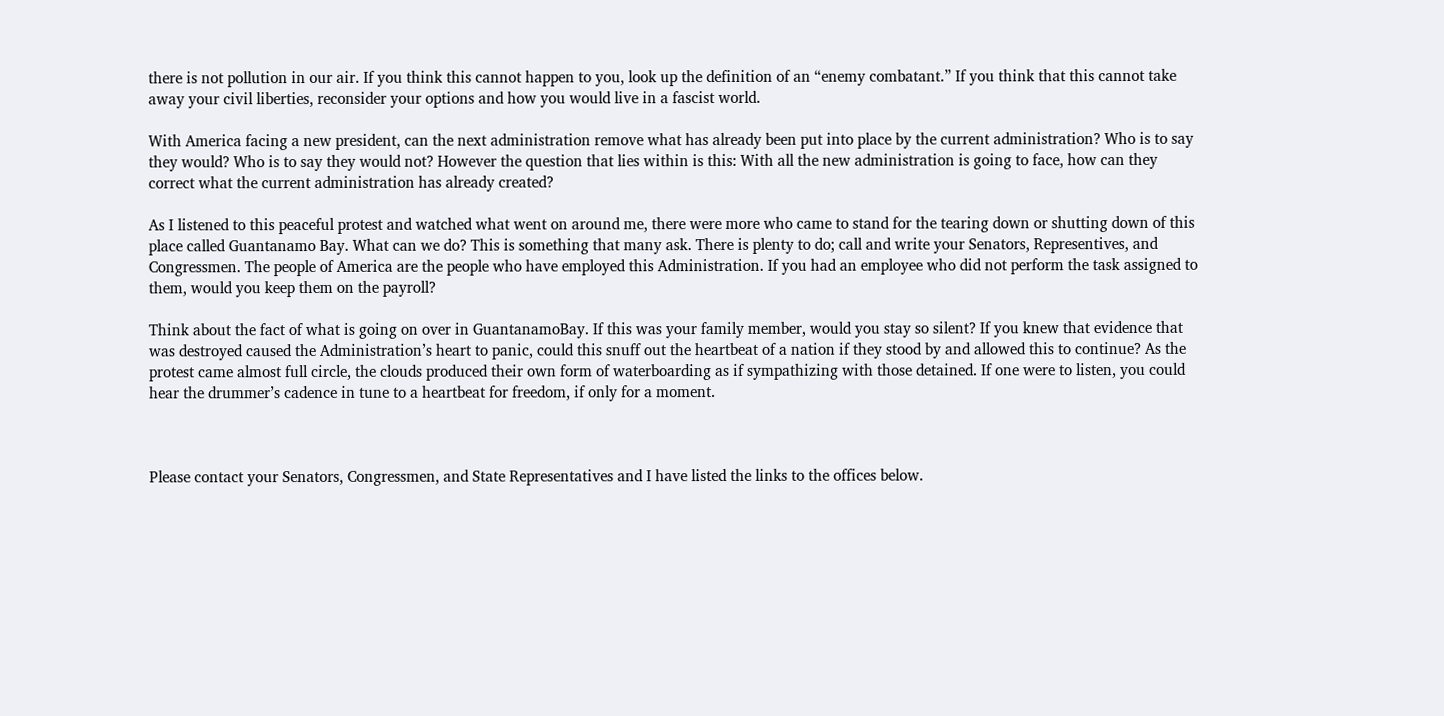there is not pollution in our air. If you think this cannot happen to you, look up the definition of an “enemy combatant.” If you think that this cannot take away your civil liberties, reconsider your options and how you would live in a fascist world.

With America facing a new president, can the next administration remove what has already been put into place by the current administration? Who is to say they would? Who is to say they would not? However the question that lies within is this: With all the new administration is going to face, how can they correct what the current administration has already created?

As I listened to this peaceful protest and watched what went on around me, there were more who came to stand for the tearing down or shutting down of this place called Guantanamo Bay. What can we do? This is something that many ask. There is plenty to do; call and write your Senators, Representives, and Congressmen. The people of America are the people who have employed this Administration. If you had an employee who did not perform the task assigned to them, would you keep them on the payroll?

Think about the fact of what is going on over in GuantanamoBay. If this was your family member, would you stay so silent? If you knew that evidence that was destroyed caused the Administration’s heart to panic, could this snuff out the heartbeat of a nation if they stood by and allowed this to continue? As the protest came almost full circle, the clouds produced their own form of waterboarding as if sympathizing with those detained. If one were to listen, you could hear the drummer’s cadence in tune to a heartbeat for freedom, if only for a moment.



Please contact your Senators, Congressmen, and State Representatives and I have listed the links to the offices below.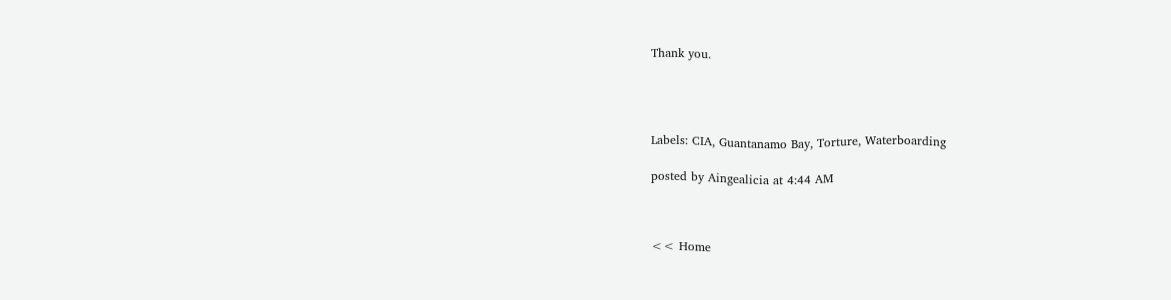Thank you.




Labels: CIA, Guantanamo Bay, Torture, Waterboarding

posted by Aingealicia at 4:44 AM



<< Home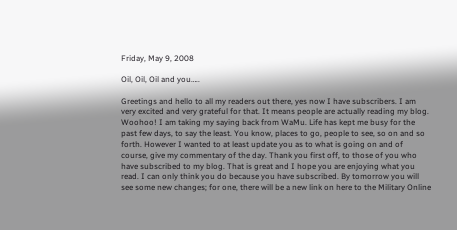Friday, May 9, 2008

Oil, Oil, Oil and you…..

Greetings and hello to all my readers out there, yes now I have subscribers. I am very excited and very grateful for that. It means people are actually reading my blog. Woohoo! I am taking my saying back from WaMu. Life has kept me busy for the past few days, to say the least. You know, places to go, people to see, so on and so forth. However I wanted to at least update you as to what is going on and of course, give my commentary of the day. Thank you first off, to those of you who have subscribed to my blog. That is great and I hope you are enjoying what you read. I can only think you do because you have subscribed. By tomorrow you will see some new changes; for one, there will be a new link on here to the Military Online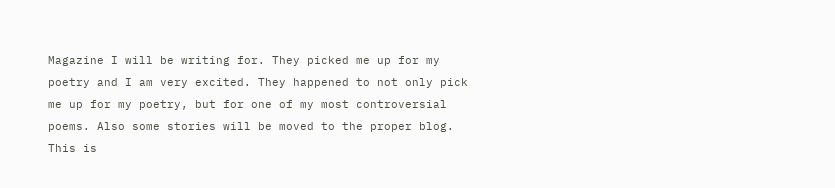Magazine I will be writing for. They picked me up for my poetry and I am very excited. They happened to not only pick me up for my poetry, but for one of my most controversial poems. Also some stories will be moved to the proper blog. This is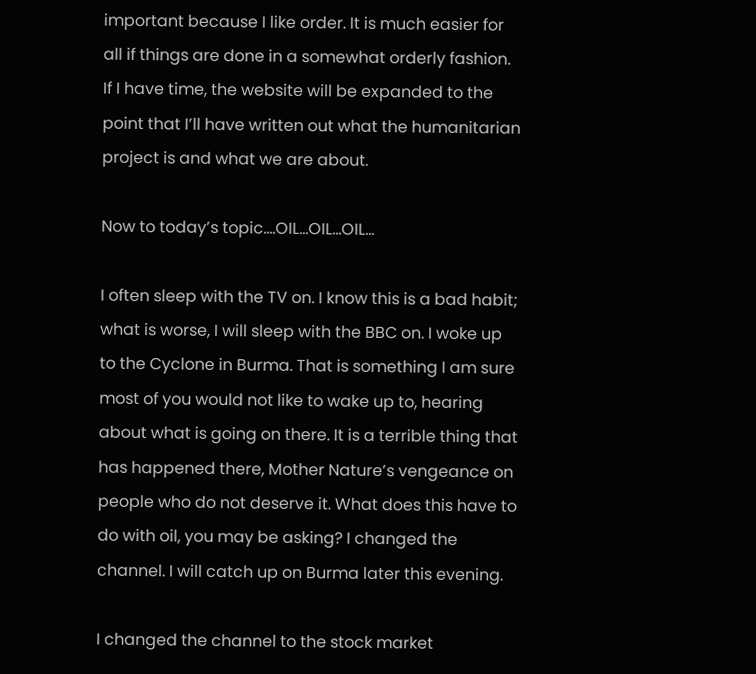important because I like order. It is much easier for all if things are done in a somewhat orderly fashion. If I have time, the website will be expanded to the point that I’ll have written out what the humanitarian project is and what we are about.

Now to today’s topic….OIL…OIL…OIL…

I often sleep with the TV on. I know this is a bad habit; what is worse, I will sleep with the BBC on. I woke up to the Cyclone in Burma. That is something I am sure most of you would not like to wake up to, hearing about what is going on there. It is a terrible thing that has happened there, Mother Nature’s vengeance on people who do not deserve it. What does this have to do with oil, you may be asking? I changed the channel. I will catch up on Burma later this evening.

I changed the channel to the stock market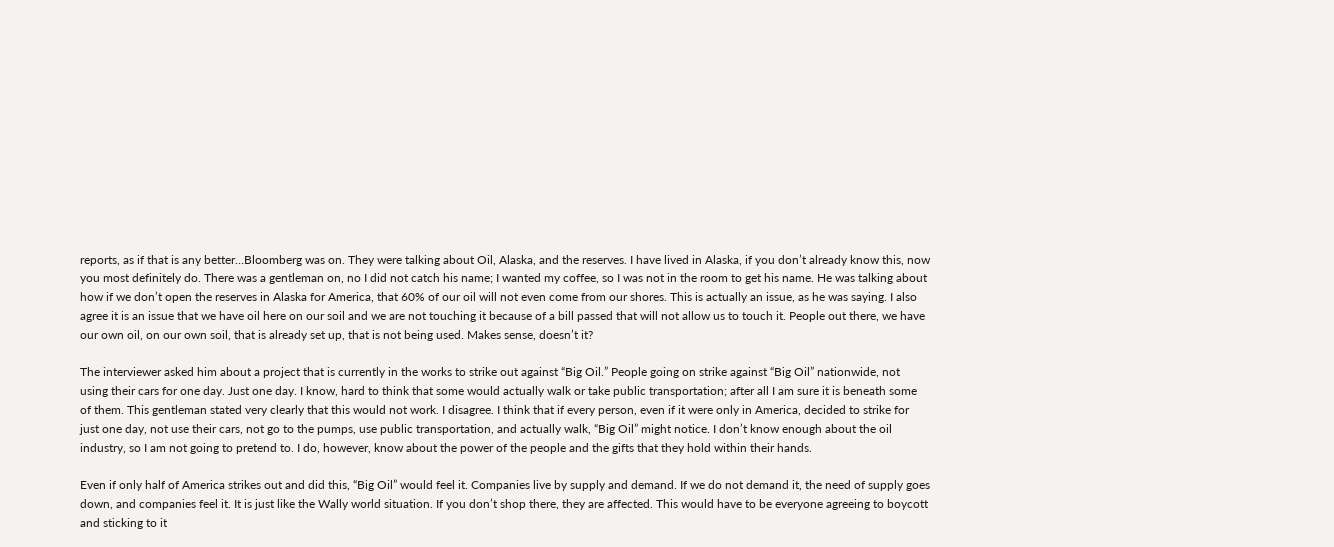reports, as if that is any better…Bloomberg was on. They were talking about Oil, Alaska, and the reserves. I have lived in Alaska, if you don’t already know this, now you most definitely do. There was a gentleman on, no I did not catch his name; I wanted my coffee, so I was not in the room to get his name. He was talking about how if we don’t open the reserves in Alaska for America, that 60% of our oil will not even come from our shores. This is actually an issue, as he was saying. I also agree it is an issue that we have oil here on our soil and we are not touching it because of a bill passed that will not allow us to touch it. People out there, we have our own oil, on our own soil, that is already set up, that is not being used. Makes sense, doesn’t it?

The interviewer asked him about a project that is currently in the works to strike out against “Big Oil.” People going on strike against “Big Oil” nationwide, not using their cars for one day. Just one day. I know, hard to think that some would actually walk or take public transportation; after all I am sure it is beneath some of them. This gentleman stated very clearly that this would not work. I disagree. I think that if every person, even if it were only in America, decided to strike for just one day, not use their cars, not go to the pumps, use public transportation, and actually walk, “Big Oil” might notice. I don’t know enough about the oil industry, so I am not going to pretend to. I do, however, know about the power of the people and the gifts that they hold within their hands.

Even if only half of America strikes out and did this, “Big Oil” would feel it. Companies live by supply and demand. If we do not demand it, the need of supply goes down, and companies feel it. It is just like the Wally world situation. If you don’t shop there, they are affected. This would have to be everyone agreeing to boycott and sticking to it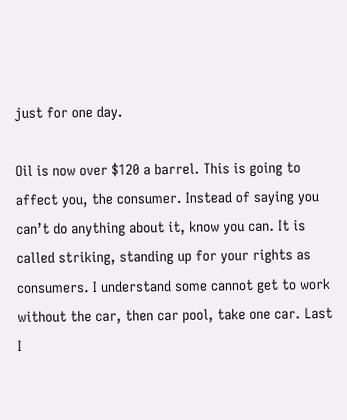just for one day.

Oil is now over $120 a barrel. This is going to affect you, the consumer. Instead of saying you can’t do anything about it, know you can. It is called striking, standing up for your rights as consumers. I understand some cannot get to work without the car, then car pool, take one car. Last I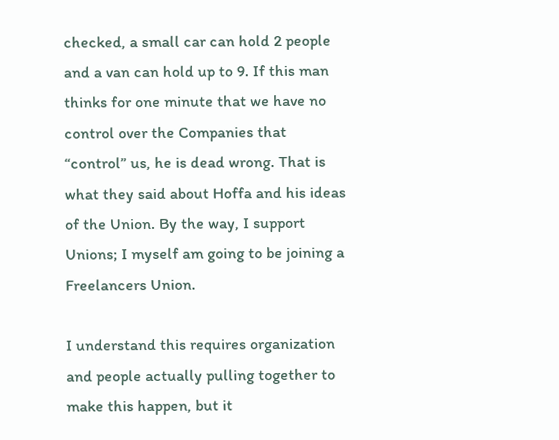checked, a small car can hold 2 people and a van can hold up to 9. If this man thinks for one minute that we have no control over the Companies that “control” us, he is dead wrong. That is what they said about Hoffa and his ideas of the Union. By the way, I support Unions; I myself am going to be joining a Freelancers Union.

I understand this requires organization and people actually pulling together to make this happen, but it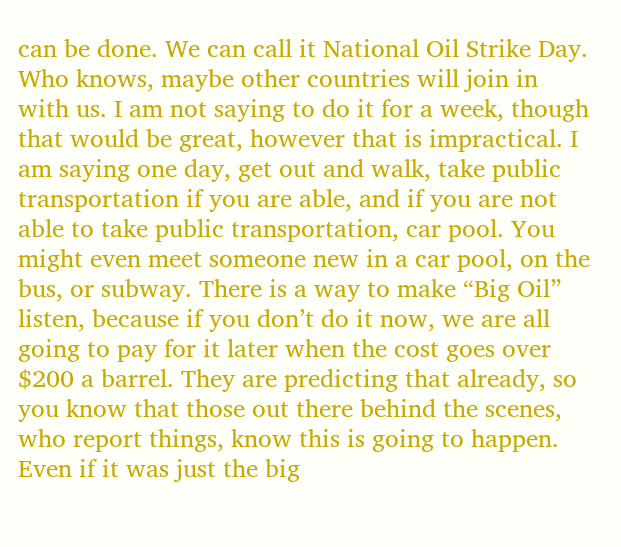can be done. We can call it National Oil Strike Day. Who knows, maybe other countries will join in with us. I am not saying to do it for a week, though that would be great, however that is impractical. I am saying one day, get out and walk, take public transportation if you are able, and if you are not able to take public transportation, car pool. You might even meet someone new in a car pool, on the bus, or subway. There is a way to make “Big Oil” listen, because if you don’t do it now, we are all going to pay for it later when the cost goes over $200 a barrel. They are predicting that already, so you know that those out there behind the scenes, who report things, know this is going to happen. Even if it was just the big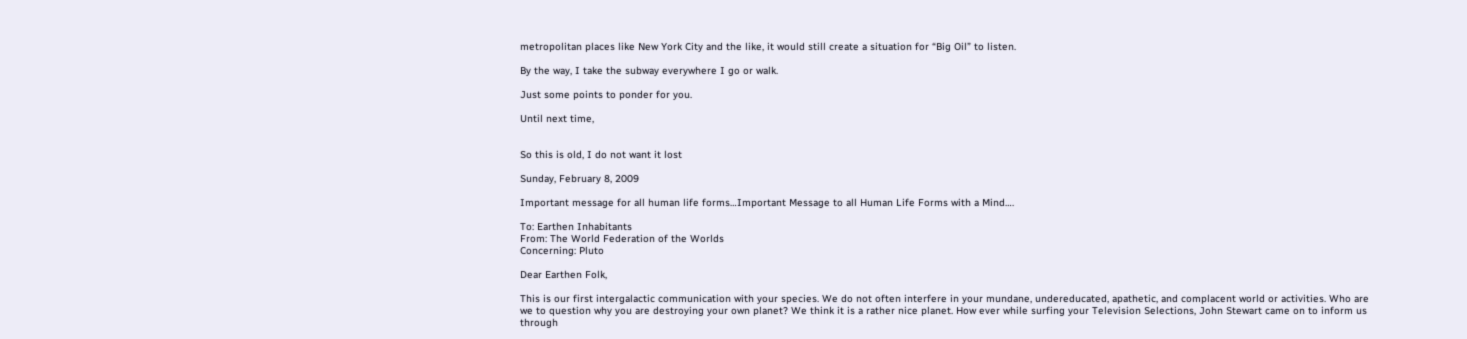metropolitan places like New York City and the like, it would still create a situation for “Big Oil” to listen.

By the way, I take the subway everywhere I go or walk.

Just some points to ponder for you.

Until next time,


So this is old, I do not want it lost

Sunday, February 8, 2009

Important message for all human life forms…Important Message to all Human Life Forms with a Mind….

To: Earthen Inhabitants
From: The World Federation of the Worlds
Concerning: Pluto

Dear Earthen Folk,

This is our first intergalactic communication with your species. We do not often interfere in your mundane, undereducated, apathetic, and complacent world or activities. Who are we to question why you are destroying your own planet? We think it is a rather nice planet. How ever while surfing your Television Selections, John Stewart came on to inform us through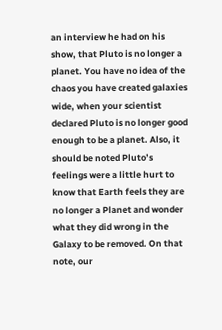an interview he had on his show, that Pluto is no longer a planet. You have no idea of the chaos you have created galaxies wide, when your scientist declared Pluto is no longer good enough to be a planet. Also, it should be noted Pluto’s feelings were a little hurt to know that Earth feels they are no longer a Planet and wonder what they did wrong in the Galaxy to be removed. On that note, our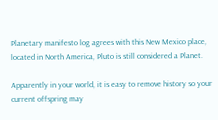Planetary manifesto log agrees with this New Mexico place, located in North America, Pluto is still considered a Planet.

Apparently in your world, it is easy to remove history so your current offspring may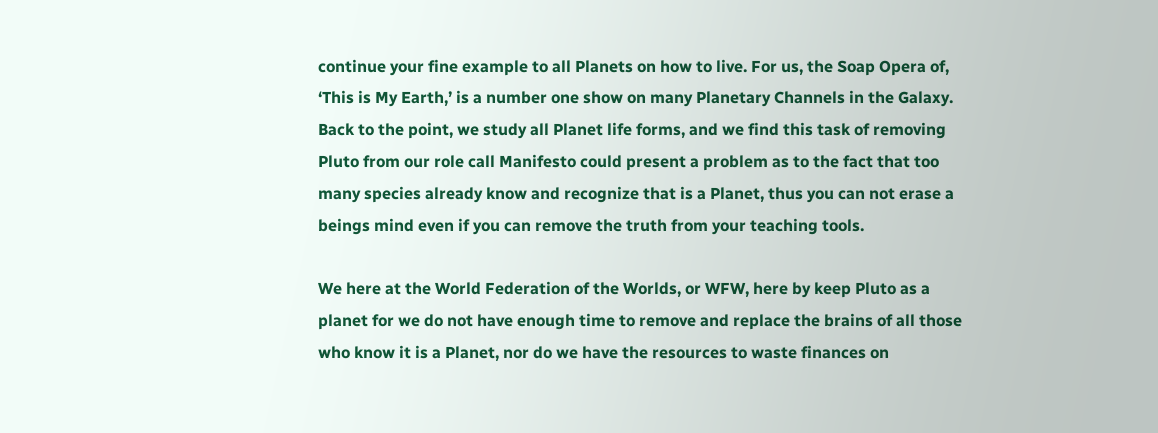continue your fine example to all Planets on how to live. For us, the Soap Opera of,  ‘This is My Earth,’ is a number one show on many Planetary Channels in the Galaxy. Back to the point, we study all Planet life forms, and we find this task of removing Pluto from our role call Manifesto could present a problem as to the fact that too many species already know and recognize that is a Planet, thus you can not erase a beings mind even if you can remove the truth from your teaching tools.

We here at the World Federation of the Worlds, or WFW, here by keep Pluto as a planet for we do not have enough time to remove and replace the brains of all those who know it is a Planet, nor do we have the resources to waste finances on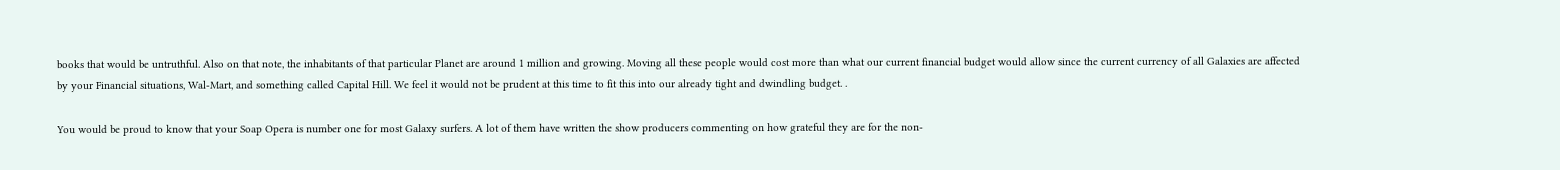books that would be untruthful. Also on that note, the inhabitants of that particular Planet are around 1 million and growing. Moving all these people would cost more than what our current financial budget would allow since the current currency of all Galaxies are affected by your Financial situations, Wal-Mart, and something called Capital Hill. We feel it would not be prudent at this time to fit this into our already tight and dwindling budget. .

You would be proud to know that your Soap Opera is number one for most Galaxy surfers. A lot of them have written the show producers commenting on how grateful they are for the non-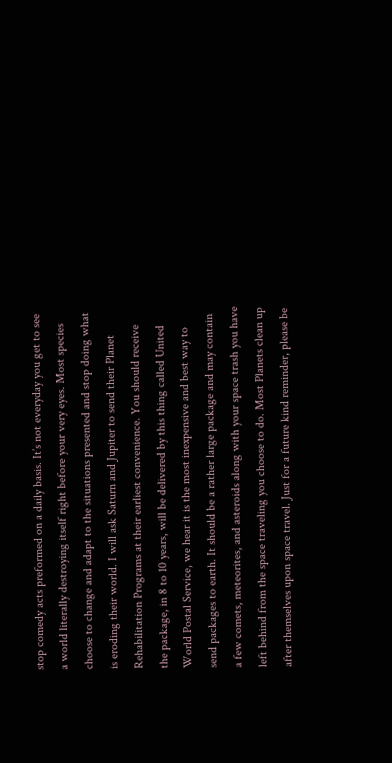stop comedy acts preformed on a daily basis. It’s not everyday you get to see a world literally destroying itself right before your very eyes. Most species choose to change and adapt to the situations presented and stop doing what is eroding their world. I will ask Saturn and Jupiter to send their Planet Rehabilitation Programs at their earliest convenience. You should receive the package, in 8 to 10 years, will be delivered by this thing called United World Postal Service, we hear it is the most inexpensive and best way to send packages to earth. It should be a rather large package and may contain a few comets, meteorites, and asteroids along with your space trash you have left behind from the space traveling you choose to do. Most Planets clean up after themselves upon space travel. Just for a future kind reminder, please be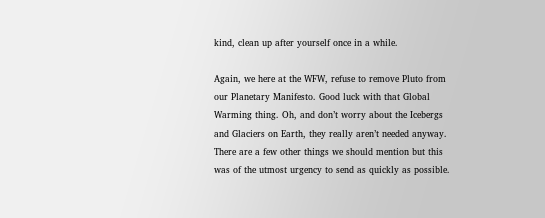kind, clean up after yourself once in a while.

Again, we here at the WFW, refuse to remove Pluto from our Planetary Manifesto. Good luck with that Global Warming thing. Oh, and don’t worry about the Icebergs and Glaciers on Earth, they really aren’t needed anyway. There are a few other things we should mention but this was of the utmost urgency to send as quickly as possible.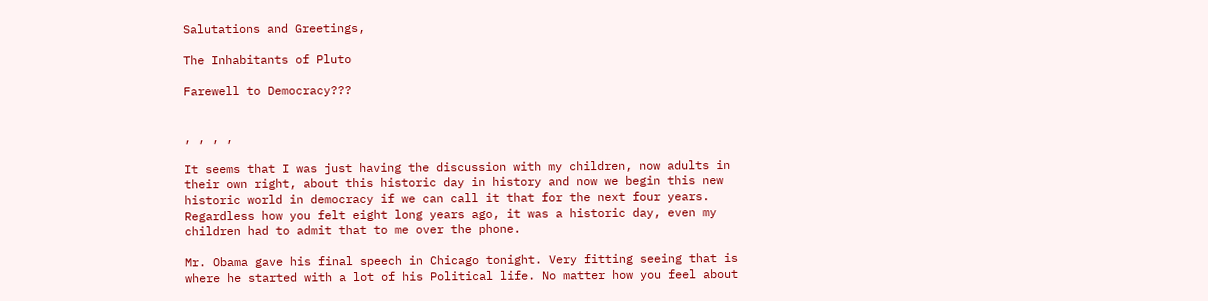Salutations and Greetings,

The Inhabitants of Pluto

Farewell to Democracy???


, , , ,

It seems that I was just having the discussion with my children, now adults in their own right, about this historic day in history and now we begin this new historic world in democracy if we can call it that for the next four years. Regardless how you felt eight long years ago, it was a historic day, even my children had to admit that to me over the phone.

Mr. Obama gave his final speech in Chicago tonight. Very fitting seeing that is where he started with a lot of his Political life. No matter how you feel about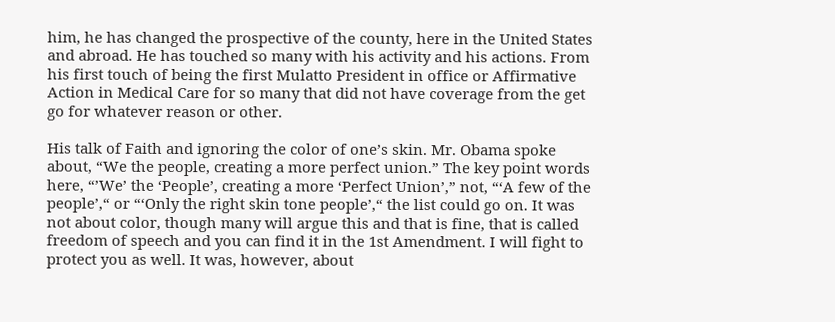him, he has changed the prospective of the county, here in the United States and abroad. He has touched so many with his activity and his actions. From his first touch of being the first Mulatto President in office or Affirmative Action in Medical Care for so many that did not have coverage from the get go for whatever reason or other.

His talk of Faith and ignoring the color of one’s skin. Mr. Obama spoke about, “We the people, creating a more perfect union.” The key point words here, “’We’ the ‘People’, creating a more ‘Perfect Union’,” not, “‘A few of the people’,“ or “‘Only the right skin tone people’,“ the list could go on. It was not about color, though many will argue this and that is fine, that is called freedom of speech and you can find it in the 1st Amendment. I will fight to protect you as well. It was, however, about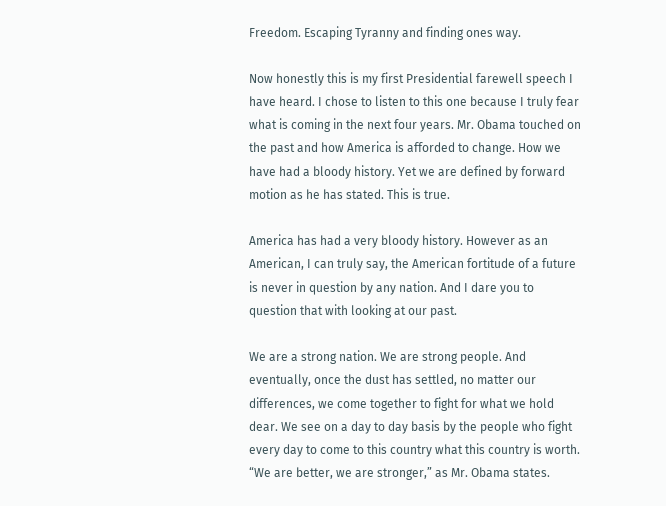Freedom. Escaping Tyranny and finding ones way.

Now honestly this is my first Presidential farewell speech I have heard. I chose to listen to this one because I truly fear what is coming in the next four years. Mr. Obama touched on the past and how America is afforded to change. How we have had a bloody history. Yet we are defined by forward motion as he has stated. This is true.

America has had a very bloody history. However as an American, I can truly say, the American fortitude of a future is never in question by any nation. And I dare you to question that with looking at our past.

We are a strong nation. We are strong people. And eventually, once the dust has settled, no matter our differences, we come together to fight for what we hold dear. We see on a day to day basis by the people who fight every day to come to this country what this country is worth.  “We are better, we are stronger,” as Mr. Obama states.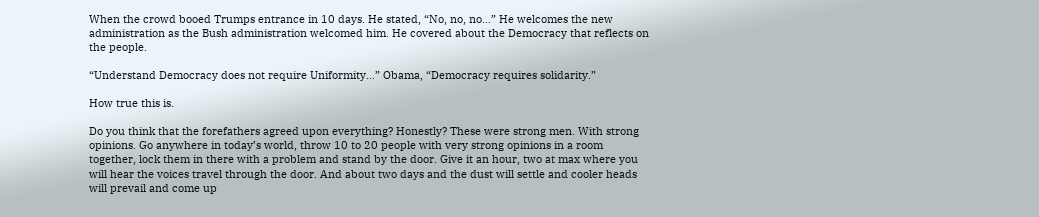When the crowd booed Trumps entrance in 10 days. He stated, “No, no, no…” He welcomes the new administration as the Bush administration welcomed him. He covered about the Democracy that reflects on the people.

“Understand Democracy does not require Uniformity…” Obama, “Democracy requires solidarity.”

How true this is.

Do you think that the forefathers agreed upon everything? Honestly? These were strong men. With strong opinions. Go anywhere in today’s world, throw 10 to 20 people with very strong opinions in a room together, lock them in there with a problem and stand by the door. Give it an hour, two at max where you will hear the voices travel through the door. And about two days and the dust will settle and cooler heads will prevail and come up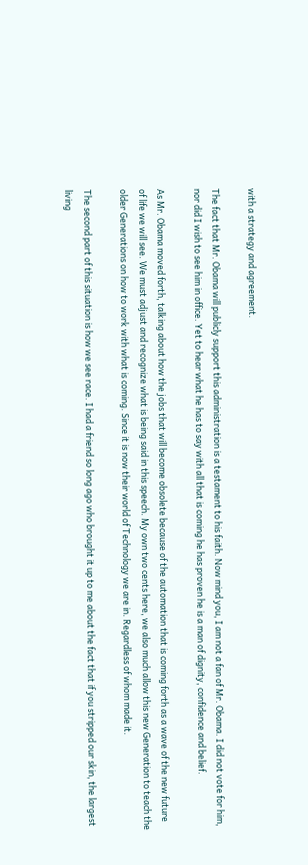with a strategy and agreement.

The fact that Mr. Obama will publicly support this administration is a testament to his faith. Now mind you, I am not a fan of Mr. Obama. I did not vote for him, nor did I wish to see him in office. Yet to hear what he has to say with all that is coming he has proven he is a man of dignity, confidence and belief.

As Mr. Obama moved forth, talking about how the jobs that will become obsolete because of the automation that is coming forth as a wave of the new future of life we will see. We must adjust and recognize what is being said in this speech. My own two cents here, we also much allow this new Generation to teach the older Generations on how to work with what is coming. Since it is now their world of Technology we are in. Regardless of whom made it.

The second part of this situation is how we see race. I had a friend so long ago who brought it up to me about the fact that if you stripped our skin, the largest living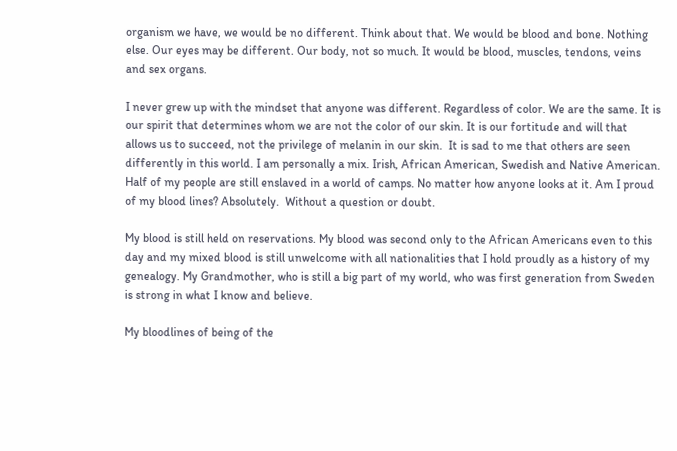organism we have, we would be no different. Think about that. We would be blood and bone. Nothing else. Our eyes may be different. Our body, not so much. It would be blood, muscles, tendons, veins and sex organs.

I never grew up with the mindset that anyone was different. Regardless of color. We are the same. It is our spirit that determines whom we are not the color of our skin. It is our fortitude and will that allows us to succeed, not the privilege of melanin in our skin.  It is sad to me that others are seen differently in this world. I am personally a mix. Irish, African American, Swedish and Native American. Half of my people are still enslaved in a world of camps. No matter how anyone looks at it. Am I proud of my blood lines? Absolutely.  Without a question or doubt.

My blood is still held on reservations. My blood was second only to the African Americans even to this day and my mixed blood is still unwelcome with all nationalities that I hold proudly as a history of my genealogy. My Grandmother, who is still a big part of my world, who was first generation from Sweden is strong in what I know and believe.

My bloodlines of being of the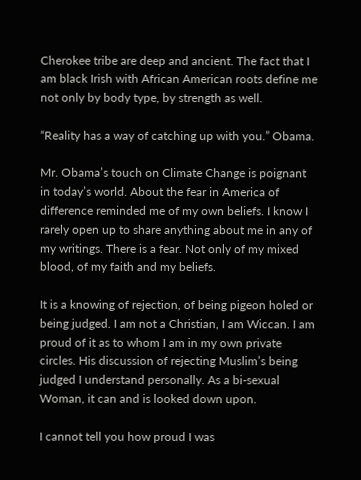Cherokee tribe are deep and ancient. The fact that I am black Irish with African American roots define me not only by body type, by strength as well.

“Reality has a way of catching up with you.” Obama.

Mr. Obama’s touch on Climate Change is poignant in today’s world. About the fear in America of difference reminded me of my own beliefs. I know I rarely open up to share anything about me in any of my writings. There is a fear. Not only of my mixed blood, of my faith and my beliefs.

It is a knowing of rejection, of being pigeon holed or being judged. I am not a Christian, I am Wiccan. I am proud of it as to whom I am in my own private circles. His discussion of rejecting Muslim’s being judged I understand personally. As a bi-sexual Woman, it can and is looked down upon.

I cannot tell you how proud I was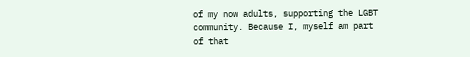of my now adults, supporting the LGBT community. Because I, myself am part of that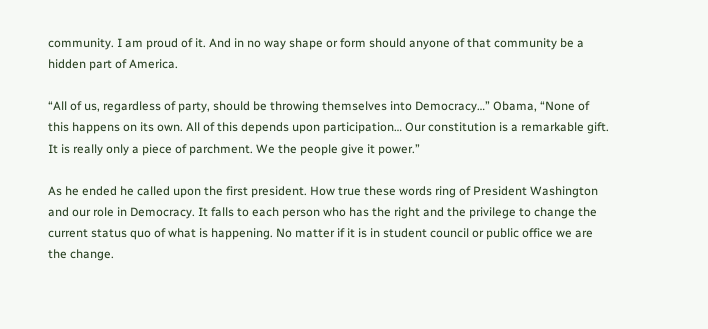community. I am proud of it. And in no way shape or form should anyone of that community be a hidden part of America.

“All of us, regardless of party, should be throwing themselves into Democracy…” Obama, “None of this happens on its own. All of this depends upon participation… Our constitution is a remarkable gift. It is really only a piece of parchment. We the people give it power.”

As he ended he called upon the first president. How true these words ring of President Washington and our role in Democracy. It falls to each person who has the right and the privilege to change the current status quo of what is happening. No matter if it is in student council or public office we are the change.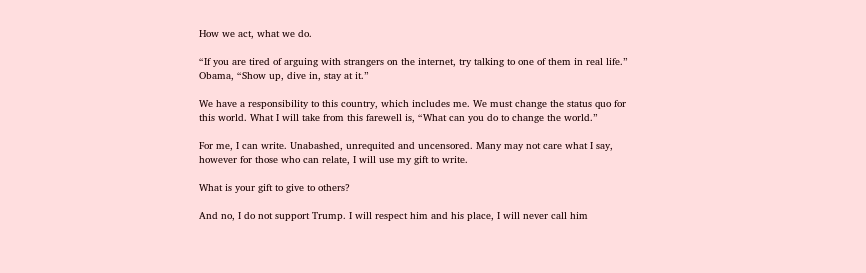How we act, what we do.

“If you are tired of arguing with strangers on the internet, try talking to one of them in real life.” Obama, “Show up, dive in, stay at it.”

We have a responsibility to this country, which includes me. We must change the status quo for this world. What I will take from this farewell is, “What can you do to change the world.”

For me, I can write. Unabashed, unrequited and uncensored. Many may not care what I say, however for those who can relate, I will use my gift to write.

What is your gift to give to others?

And no, I do not support Trump. I will respect him and his place, I will never call him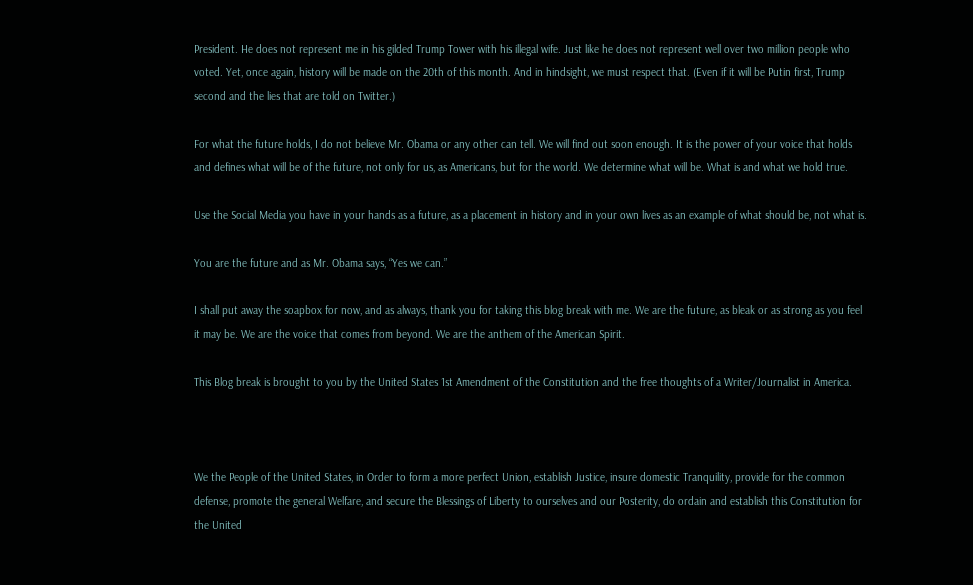President. He does not represent me in his gilded Trump Tower with his illegal wife. Just like he does not represent well over two million people who voted. Yet, once again, history will be made on the 20th of this month. And in hindsight, we must respect that. (Even if it will be Putin first, Trump second and the lies that are told on Twitter.)

For what the future holds, I do not believe Mr. Obama or any other can tell. We will find out soon enough. It is the power of your voice that holds and defines what will be of the future, not only for us, as Americans, but for the world. We determine what will be. What is and what we hold true.

Use the Social Media you have in your hands as a future, as a placement in history and in your own lives as an example of what should be, not what is.

You are the future and as Mr. Obama says, “Yes we can.”

I shall put away the soapbox for now, and as always, thank you for taking this blog break with me. We are the future, as bleak or as strong as you feel it may be. We are the voice that comes from beyond. We are the anthem of the American Spirit.

This Blog break is brought to you by the United States 1st Amendment of the Constitution and the free thoughts of a Writer/Journalist in America.



We the People of the United States, in Order to form a more perfect Union, establish Justice, insure domestic Tranquility, provide for the common defense, promote the general Welfare, and secure the Blessings of Liberty to ourselves and our Posterity, do ordain and establish this Constitution for the United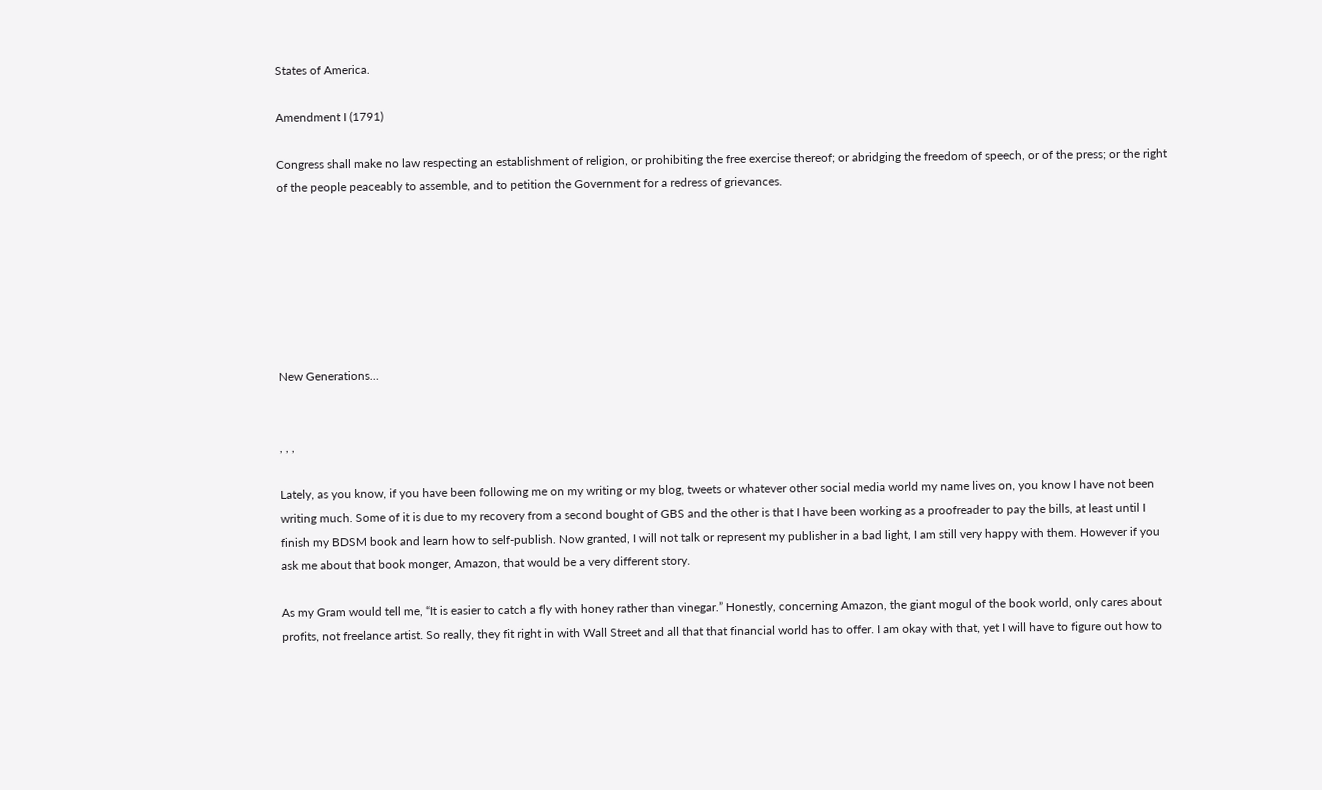States of America.

Amendment I (1791)

Congress shall make no law respecting an establishment of religion, or prohibiting the free exercise thereof; or abridging the freedom of speech, or of the press; or the right of the people peaceably to assemble, and to petition the Government for a redress of grievances.







New Generations…


, , ,

Lately, as you know, if you have been following me on my writing or my blog, tweets or whatever other social media world my name lives on, you know I have not been writing much. Some of it is due to my recovery from a second bought of GBS and the other is that I have been working as a proofreader to pay the bills, at least until I finish my BDSM book and learn how to self-publish. Now granted, I will not talk or represent my publisher in a bad light, I am still very happy with them. However if you ask me about that book monger, Amazon, that would be a very different story.

As my Gram would tell me, “It is easier to catch a fly with honey rather than vinegar.” Honestly, concerning Amazon, the giant mogul of the book world, only cares about profits, not freelance artist. So really, they fit right in with Wall Street and all that that financial world has to offer. I am okay with that, yet I will have to figure out how to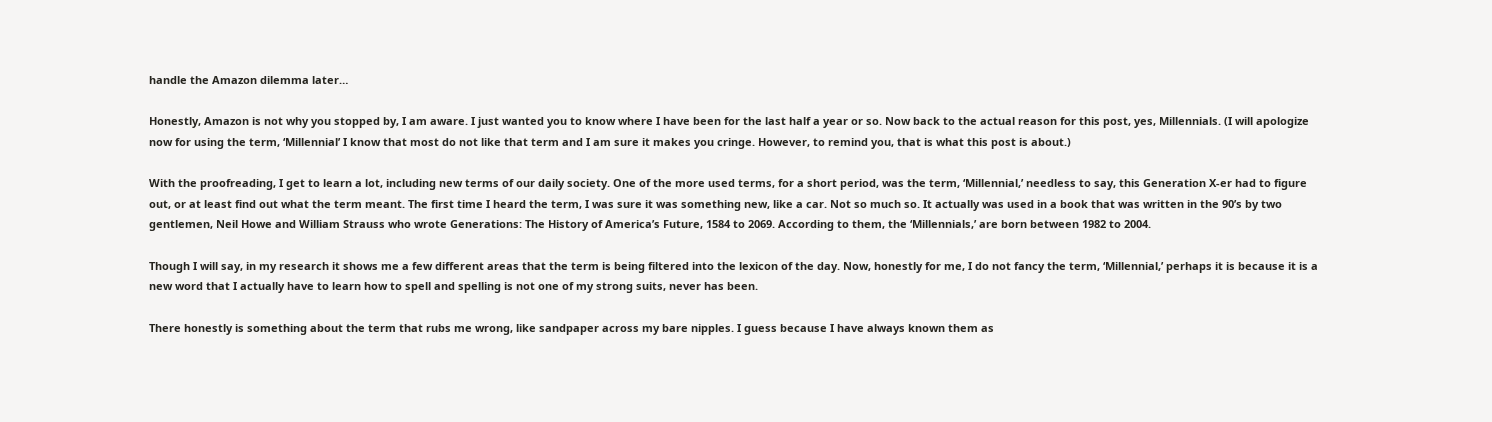handle the Amazon dilemma later…

Honestly, Amazon is not why you stopped by, I am aware. I just wanted you to know where I have been for the last half a year or so. Now back to the actual reason for this post, yes, Millennials. (I will apologize now for using the term, ‘Millennial’ I know that most do not like that term and I am sure it makes you cringe. However, to remind you, that is what this post is about.)

With the proofreading, I get to learn a lot, including new terms of our daily society. One of the more used terms, for a short period, was the term, ‘Millennial,’ needless to say, this Generation X-er had to figure out, or at least find out what the term meant. The first time I heard the term, I was sure it was something new, like a car. Not so much so. It actually was used in a book that was written in the 90’s by two gentlemen, Neil Howe and William Strauss who wrote Generations: The History of America’s Future, 1584 to 2069. According to them, the ‘Millennials,’ are born between 1982 to 2004.

Though I will say, in my research it shows me a few different areas that the term is being filtered into the lexicon of the day. Now, honestly for me, I do not fancy the term, ‘Millennial,’ perhaps it is because it is a new word that I actually have to learn how to spell and spelling is not one of my strong suits, never has been.

There honestly is something about the term that rubs me wrong, like sandpaper across my bare nipples. I guess because I have always known them as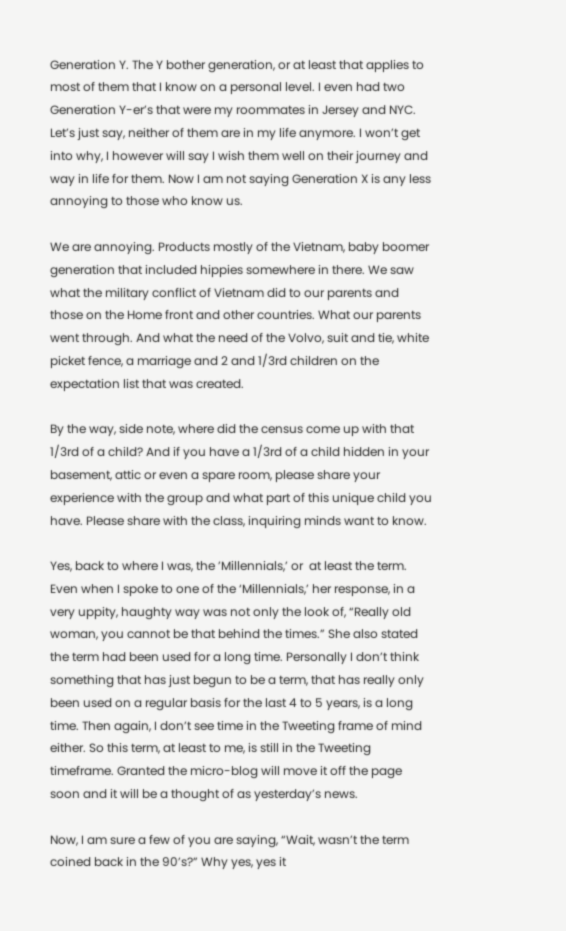Generation Y. The Y bother generation, or at least that applies to most of them that I know on a personal level. I even had two Generation Y-er’s that were my roommates in Jersey and NYC. Let’s just say, neither of them are in my life anymore. I won’t get into why, I however will say I wish them well on their journey and way in life for them. Now I am not saying Generation X is any less annoying to those who know us.

We are annoying. Products mostly of the Vietnam, baby boomer generation that included hippies somewhere in there. We saw what the military conflict of Vietnam did to our parents and those on the Home front and other countries. What our parents went through. And what the need of the Volvo, suit and tie, white picket fence, a marriage and 2 and 1/3rd children on the expectation list that was created.

By the way, side note, where did the census come up with that 1/3rd of a child? And if you have a 1/3rd of a child hidden in your basement, attic or even a spare room, please share your experience with the group and what part of this unique child you have. Please share with the class, inquiring minds want to know.

Yes, back to where I was, the ’Millennials,’ or  at least the term. Even when I spoke to one of the ‘Millennials,’ her response, in a very uppity, haughty way was not only the look of, “Really old woman, you cannot be that behind the times.” She also stated the term had been used for a long time. Personally I don’t think something that has just begun to be a term, that has really only been used on a regular basis for the last 4 to 5 years, is a long time. Then again, I don’t see time in the Tweeting frame of mind either. So this term, at least to me, is still in the Tweeting timeframe. Granted the micro-blog will move it off the page soon and it will be a thought of as yesterday’s news.

Now, I am sure a few of you are saying, “Wait, wasn’t the term coined back in the 90’s?” Why yes, yes it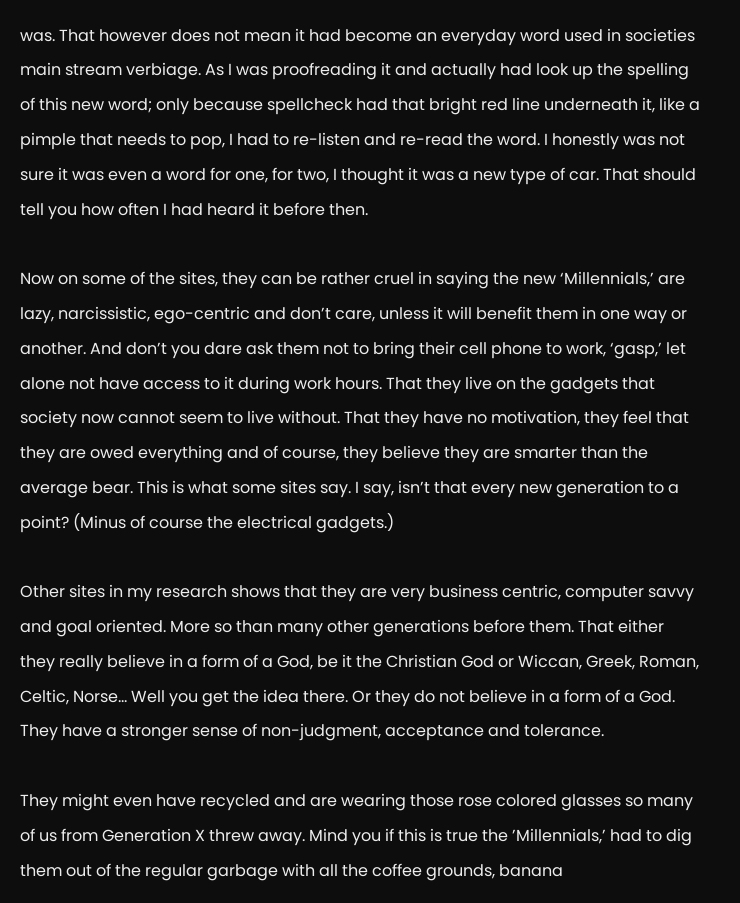was. That however does not mean it had become an everyday word used in societies main stream verbiage. As I was proofreading it and actually had look up the spelling of this new word; only because spellcheck had that bright red line underneath it, like a pimple that needs to pop, I had to re-listen and re-read the word. I honestly was not sure it was even a word for one, for two, I thought it was a new type of car. That should tell you how often I had heard it before then.

Now on some of the sites, they can be rather cruel in saying the new ‘Millennials,’ are lazy, narcissistic, ego-centric and don’t care, unless it will benefit them in one way or another. And don’t you dare ask them not to bring their cell phone to work, ‘gasp,’ let alone not have access to it during work hours. That they live on the gadgets that society now cannot seem to live without. That they have no motivation, they feel that they are owed everything and of course, they believe they are smarter than the average bear. This is what some sites say. I say, isn’t that every new generation to a point? (Minus of course the electrical gadgets.)

Other sites in my research shows that they are very business centric, computer savvy and goal oriented. More so than many other generations before them. That either they really believe in a form of a God, be it the Christian God or Wiccan, Greek, Roman, Celtic, Norse… Well you get the idea there. Or they do not believe in a form of a God. They have a stronger sense of non-judgment, acceptance and tolerance.

They might even have recycled and are wearing those rose colored glasses so many of us from Generation X threw away. Mind you if this is true the ’Millennials,’ had to dig them out of the regular garbage with all the coffee grounds, banana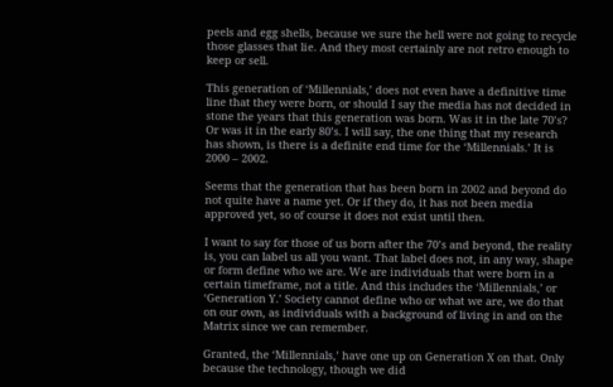peels and egg shells, because we sure the hell were not going to recycle those glasses that lie. And they most certainly are not retro enough to keep or sell.

This generation of ‘Millennials,’ does not even have a definitive time line that they were born, or should I say the media has not decided in stone the years that this generation was born. Was it in the late 70’s? Or was it in the early 80’s. I will say, the one thing that my research has shown, is there is a definite end time for the ‘Millennials.’ It is 2000 – 2002.

Seems that the generation that has been born in 2002 and beyond do not quite have a name yet. Or if they do, it has not been media approved yet, so of course it does not exist until then.

I want to say for those of us born after the 70’s and beyond, the reality is, you can label us all you want. That label does not, in any way, shape or form define who we are. We are individuals that were born in a certain timeframe, not a title. And this includes the ‘Millennials,’ or ‘Generation Y.’ Society cannot define who or what we are, we do that on our own, as individuals with a background of living in and on the Matrix since we can remember.

Granted, the ‘Millennials,’ have one up on Generation X on that. Only because the technology, though we did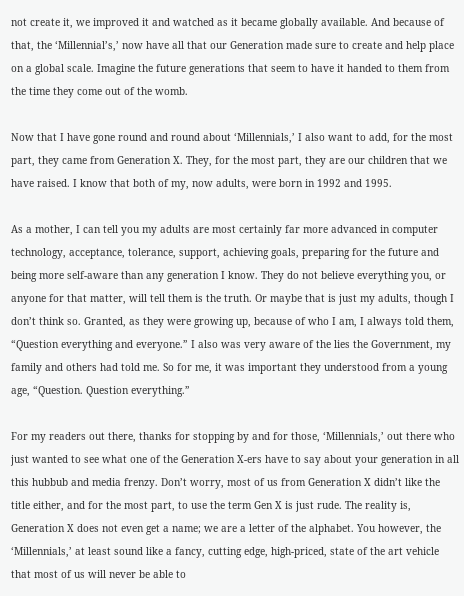not create it, we improved it and watched as it became globally available. And because of that, the ‘Millennial’s,’ now have all that our Generation made sure to create and help place on a global scale. Imagine the future generations that seem to have it handed to them from the time they come out of the womb.

Now that I have gone round and round about ‘Millennials,’ I also want to add, for the most part, they came from Generation X. They, for the most part, they are our children that we have raised. I know that both of my, now adults, were born in 1992 and 1995.

As a mother, I can tell you my adults are most certainly far more advanced in computer technology, acceptance, tolerance, support, achieving goals, preparing for the future and being more self-aware than any generation I know. They do not believe everything you, or anyone for that matter, will tell them is the truth. Or maybe that is just my adults, though I don’t think so. Granted, as they were growing up, because of who I am, I always told them, “Question everything and everyone.” I also was very aware of the lies the Government, my family and others had told me. So for me, it was important they understood from a young age, “Question. Question everything.”

For my readers out there, thanks for stopping by and for those, ‘Millennials,’ out there who just wanted to see what one of the Generation X-ers have to say about your generation in all this hubbub and media frenzy. Don’t worry, most of us from Generation X didn’t like the title either, and for the most part, to use the term Gen X is just rude. The reality is, Generation X does not even get a name; we are a letter of the alphabet. You however, the ‘Millennials,’ at least sound like a fancy, cutting edge, high-priced, state of the art vehicle that most of us will never be able to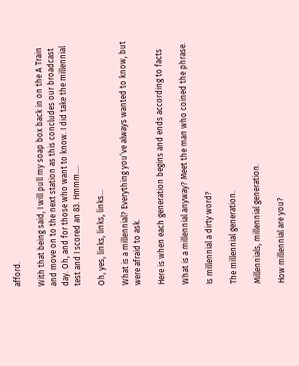afford.

With that being said, I will pull my soap box back in on the A Train and move on to the next station as this concludes our broadcast day. Oh, and for those who want to know. I did take the millennial test and I scored an 83. Hmmm….

Oh, yes, links, links, links…

What is a millennial? Everything you’ve always wanted to know, but were afraid to ask.

Here is when each generation begins and ends according to facts

What is a millennial anyway? Meet the man who coined the phrase.

Is millennial a dirty word?

The millennial generation.

Millennials, millennial generation.

How millennial are you?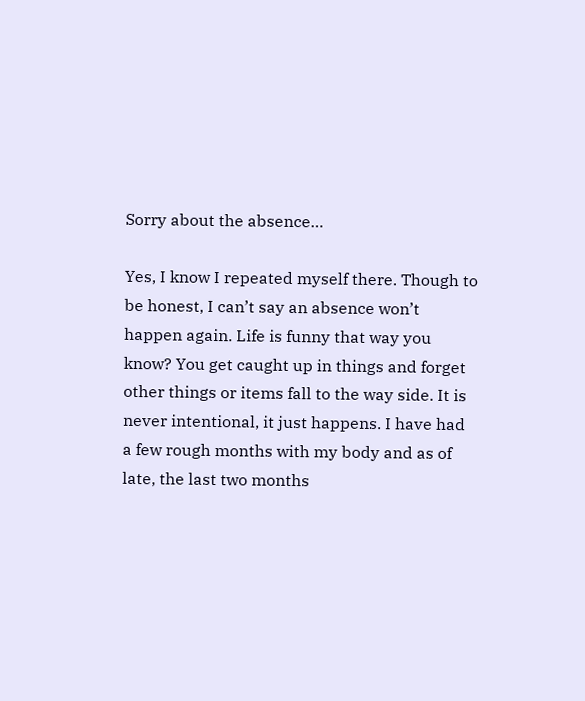Sorry about the absence…

Yes, I know I repeated myself there. Though to be honest, I can’t say an absence won’t happen again. Life is funny that way you know? You get caught up in things and forget other things or items fall to the way side. It is never intentional, it just happens. I have had a few rough months with my body and as of late, the last two months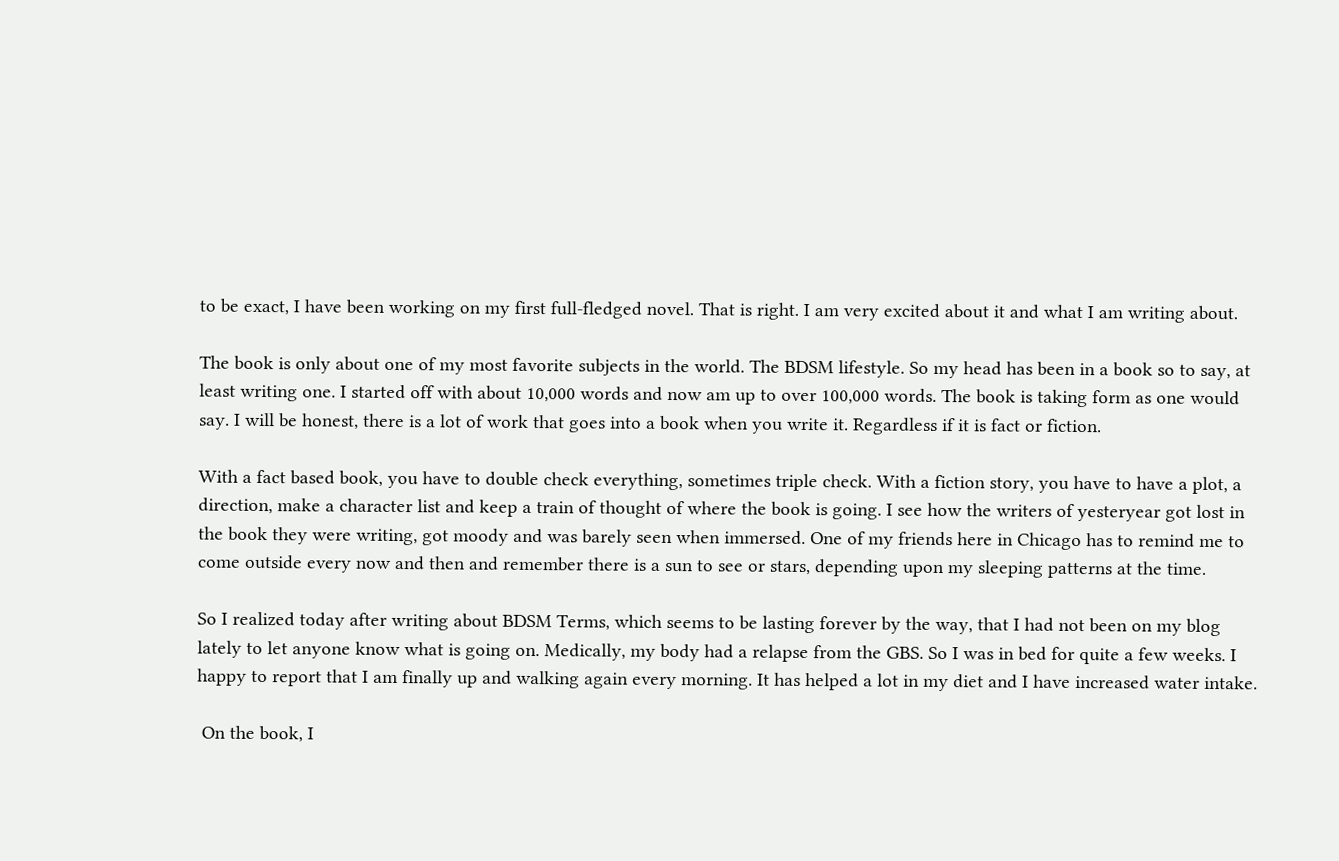to be exact, I have been working on my first full-fledged novel. That is right. I am very excited about it and what I am writing about.

The book is only about one of my most favorite subjects in the world. The BDSM lifestyle. So my head has been in a book so to say, at least writing one. I started off with about 10,000 words and now am up to over 100,000 words. The book is taking form as one would say. I will be honest, there is a lot of work that goes into a book when you write it. Regardless if it is fact or fiction.

With a fact based book, you have to double check everything, sometimes triple check. With a fiction story, you have to have a plot, a direction, make a character list and keep a train of thought of where the book is going. I see how the writers of yesteryear got lost in the book they were writing, got moody and was barely seen when immersed. One of my friends here in Chicago has to remind me to come outside every now and then and remember there is a sun to see or stars, depending upon my sleeping patterns at the time.

So I realized today after writing about BDSM Terms, which seems to be lasting forever by the way, that I had not been on my blog lately to let anyone know what is going on. Medically, my body had a relapse from the GBS. So I was in bed for quite a few weeks. I happy to report that I am finally up and walking again every morning. It has helped a lot in my diet and I have increased water intake.

 On the book, I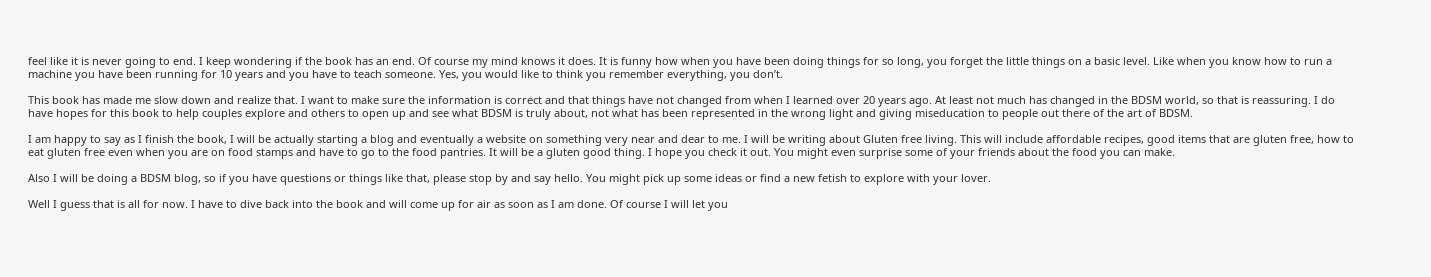feel like it is never going to end. I keep wondering if the book has an end. Of course my mind knows it does. It is funny how when you have been doing things for so long, you forget the little things on a basic level. Like when you know how to run a machine you have been running for 10 years and you have to teach someone. Yes, you would like to think you remember everything, you don’t.

This book has made me slow down and realize that. I want to make sure the information is correct and that things have not changed from when I learned over 20 years ago. At least not much has changed in the BDSM world, so that is reassuring. I do have hopes for this book to help couples explore and others to open up and see what BDSM is truly about, not what has been represented in the wrong light and giving miseducation to people out there of the art of BDSM.

I am happy to say as I finish the book, I will be actually starting a blog and eventually a website on something very near and dear to me. I will be writing about Gluten free living. This will include affordable recipes, good items that are gluten free, how to eat gluten free even when you are on food stamps and have to go to the food pantries. It will be a gluten good thing. I hope you check it out. You might even surprise some of your friends about the food you can make.

Also I will be doing a BDSM blog, so if you have questions or things like that, please stop by and say hello. You might pick up some ideas or find a new fetish to explore with your lover.

Well I guess that is all for now. I have to dive back into the book and will come up for air as soon as I am done. Of course I will let you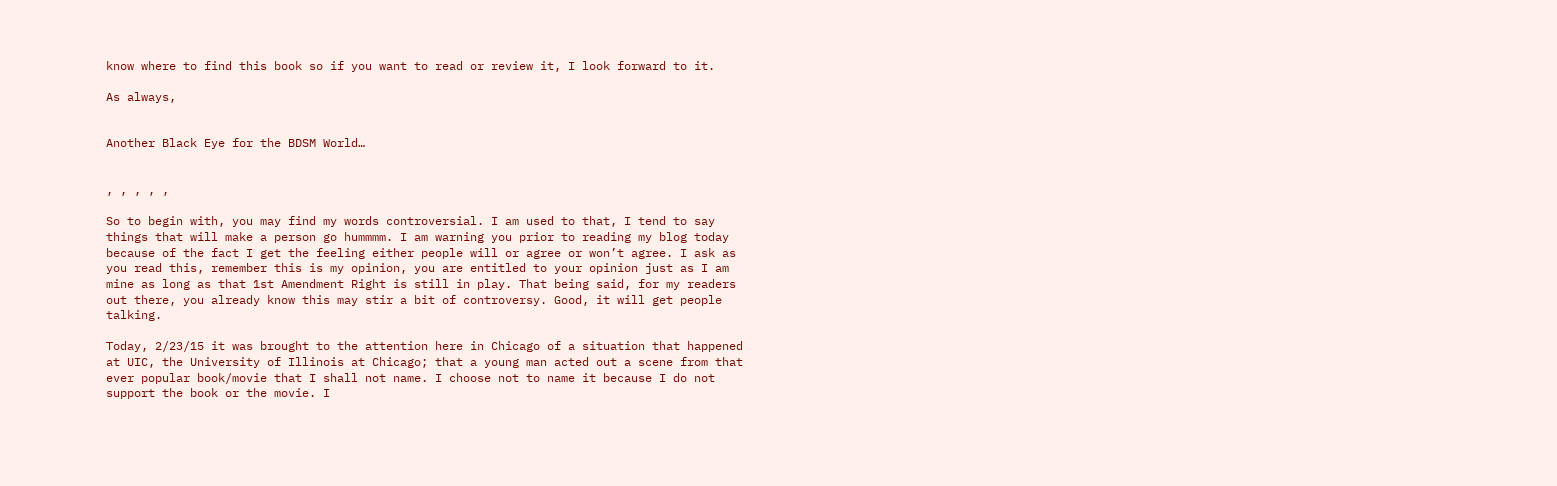know where to find this book so if you want to read or review it, I look forward to it.

As always,


Another Black Eye for the BDSM World…


, , , , ,

So to begin with, you may find my words controversial. I am used to that, I tend to say things that will make a person go hummmm. I am warning you prior to reading my blog today because of the fact I get the feeling either people will or agree or won’t agree. I ask as you read this, remember this is my opinion, you are entitled to your opinion just as I am mine as long as that 1st Amendment Right is still in play. That being said, for my readers out there, you already know this may stir a bit of controversy. Good, it will get people talking.

Today, 2/23/15 it was brought to the attention here in Chicago of a situation that happened at UIC, the University of Illinois at Chicago; that a young man acted out a scene from that ever popular book/movie that I shall not name. I choose not to name it because I do not support the book or the movie. I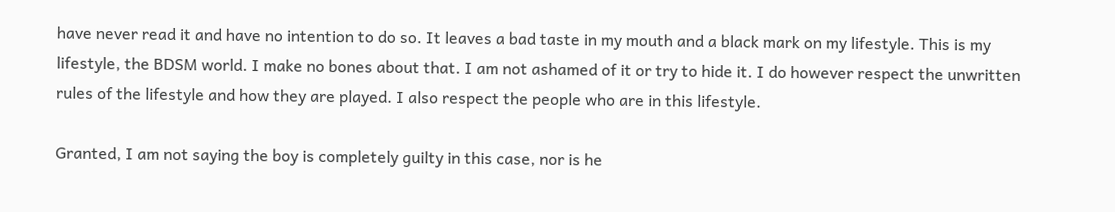have never read it and have no intention to do so. It leaves a bad taste in my mouth and a black mark on my lifestyle. This is my lifestyle, the BDSM world. I make no bones about that. I am not ashamed of it or try to hide it. I do however respect the unwritten rules of the lifestyle and how they are played. I also respect the people who are in this lifestyle.

Granted, I am not saying the boy is completely guilty in this case, nor is he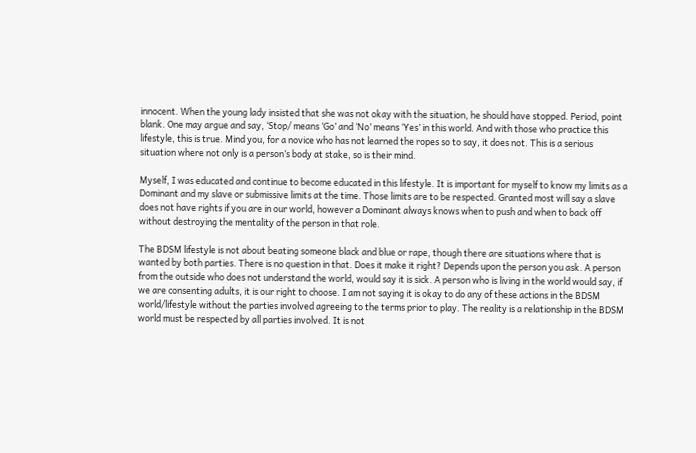innocent. When the young lady insisted that she was not okay with the situation, he should have stopped. Period, point blank. One may argue and say, ‘Stop/ means ‘Go’ and ‘No’ means ‘Yes’ in this world. And with those who practice this lifestyle, this is true. Mind you, for a novice who has not learned the ropes so to say, it does not. This is a serious situation where not only is a person’s body at stake, so is their mind.

Myself, I was educated and continue to become educated in this lifestyle. It is important for myself to know my limits as a Dominant and my slave or submissive limits at the time. Those limits are to be respected. Granted most will say a slave does not have rights if you are in our world, however a Dominant always knows when to push and when to back off without destroying the mentality of the person in that role.

The BDSM lifestyle is not about beating someone black and blue or rape, though there are situations where that is wanted by both parties. There is no question in that. Does it make it right? Depends upon the person you ask. A person from the outside who does not understand the world, would say it is sick. A person who is living in the world would say, if we are consenting adults, it is our right to choose. I am not saying it is okay to do any of these actions in the BDSM world/lifestyle without the parties involved agreeing to the terms prior to play. The reality is a relationship in the BDSM world must be respected by all parties involved. It is not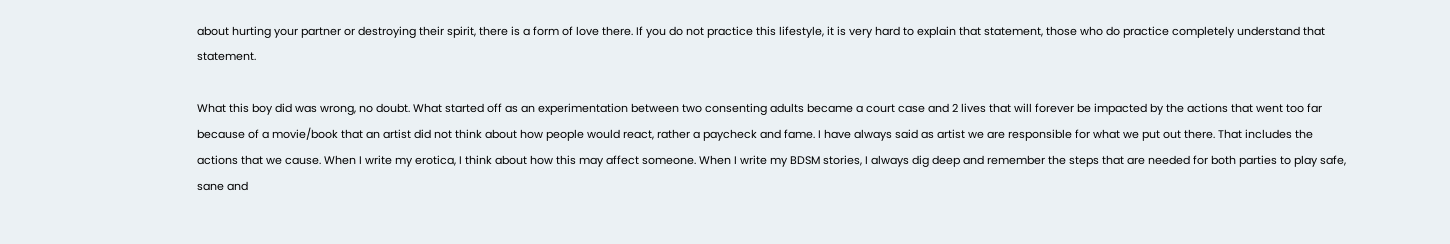about hurting your partner or destroying their spirit, there is a form of love there. If you do not practice this lifestyle, it is very hard to explain that statement, those who do practice completely understand that statement.

What this boy did was wrong, no doubt. What started off as an experimentation between two consenting adults became a court case and 2 lives that will forever be impacted by the actions that went too far because of a movie/book that an artist did not think about how people would react, rather a paycheck and fame. I have always said as artist we are responsible for what we put out there. That includes the actions that we cause. When I write my erotica, I think about how this may affect someone. When I write my BDSM stories, I always dig deep and remember the steps that are needed for both parties to play safe, sane and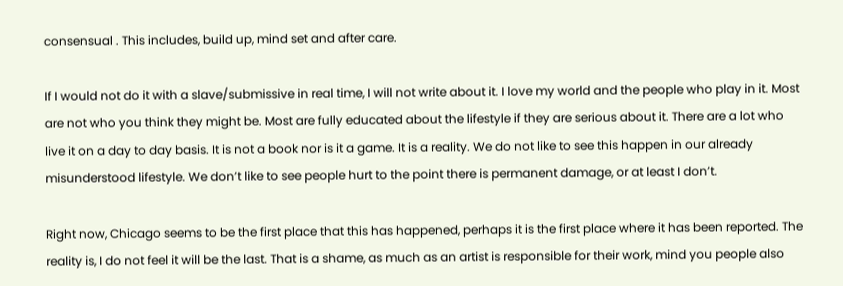consensual . This includes, build up, mind set and after care.

If I would not do it with a slave/submissive in real time, I will not write about it. I love my world and the people who play in it. Most are not who you think they might be. Most are fully educated about the lifestyle if they are serious about it. There are a lot who live it on a day to day basis. It is not a book nor is it a game. It is a reality. We do not like to see this happen in our already misunderstood lifestyle. We don’t like to see people hurt to the point there is permanent damage, or at least I don’t.

Right now, Chicago seems to be the first place that this has happened, perhaps it is the first place where it has been reported. The reality is, I do not feel it will be the last. That is a shame, as much as an artist is responsible for their work, mind you people also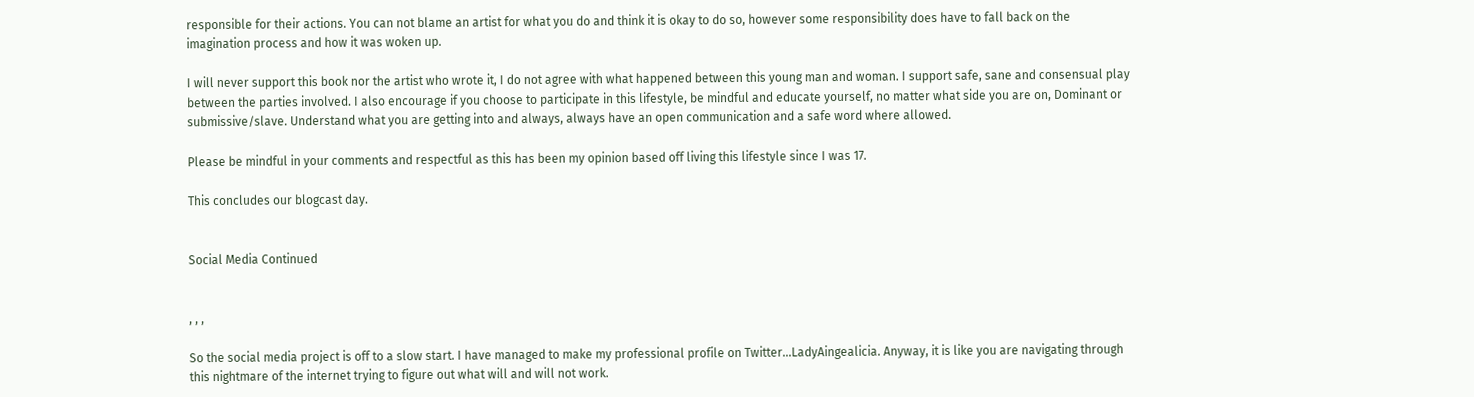responsible for their actions. You can not blame an artist for what you do and think it is okay to do so, however some responsibility does have to fall back on the imagination process and how it was woken up.

I will never support this book nor the artist who wrote it, I do not agree with what happened between this young man and woman. I support safe, sane and consensual play between the parties involved. I also encourage if you choose to participate in this lifestyle, be mindful and educate yourself, no matter what side you are on, Dominant or submissive/slave. Understand what you are getting into and always, always have an open communication and a safe word where allowed.

Please be mindful in your comments and respectful as this has been my opinion based off living this lifestyle since I was 17.

This concludes our blogcast day.


Social Media Continued


, , ,

So the social media project is off to a slow start. I have managed to make my professional profile on Twitter…LadyAingealicia. Anyway, it is like you are navigating through this nightmare of the internet trying to figure out what will and will not work.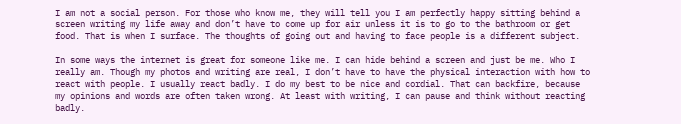I am not a social person. For those who know me, they will tell you I am perfectly happy sitting behind a screen writing my life away and don’t have to come up for air unless it is to go to the bathroom or get food. That is when I surface. The thoughts of going out and having to face people is a different subject.

In some ways the internet is great for someone like me. I can hide behind a screen and just be me. Who I really am. Though my photos and writing are real, I don’t have to have the physical interaction with how to react with people. I usually react badly. I do my best to be nice and cordial. That can backfire, because my opinions and words are often taken wrong. At least with writing, I can pause and think without reacting badly.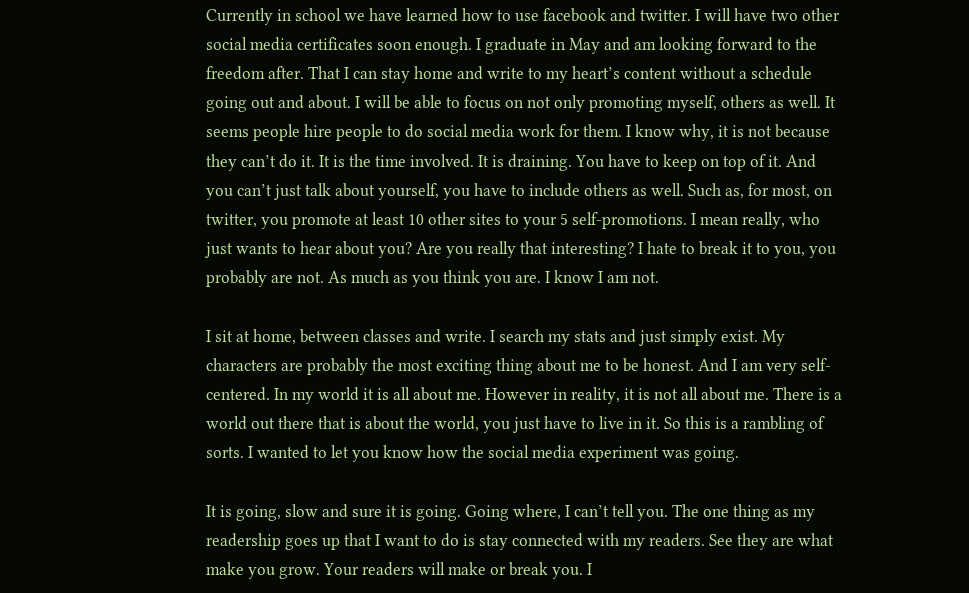Currently in school we have learned how to use facebook and twitter. I will have two other social media certificates soon enough. I graduate in May and am looking forward to the freedom after. That I can stay home and write to my heart’s content without a schedule going out and about. I will be able to focus on not only promoting myself, others as well. It seems people hire people to do social media work for them. I know why, it is not because they can’t do it. It is the time involved. It is draining. You have to keep on top of it. And you can’t just talk about yourself, you have to include others as well. Such as, for most, on twitter, you promote at least 10 other sites to your 5 self-promotions. I mean really, who just wants to hear about you? Are you really that interesting? I hate to break it to you, you probably are not. As much as you think you are. I know I am not.

I sit at home, between classes and write. I search my stats and just simply exist. My characters are probably the most exciting thing about me to be honest. And I am very self-centered. In my world it is all about me. However in reality, it is not all about me. There is a world out there that is about the world, you just have to live in it. So this is a rambling of sorts. I wanted to let you know how the social media experiment was going.

It is going, slow and sure it is going. Going where, I can’t tell you. The one thing as my readership goes up that I want to do is stay connected with my readers. See they are what make you grow. Your readers will make or break you. I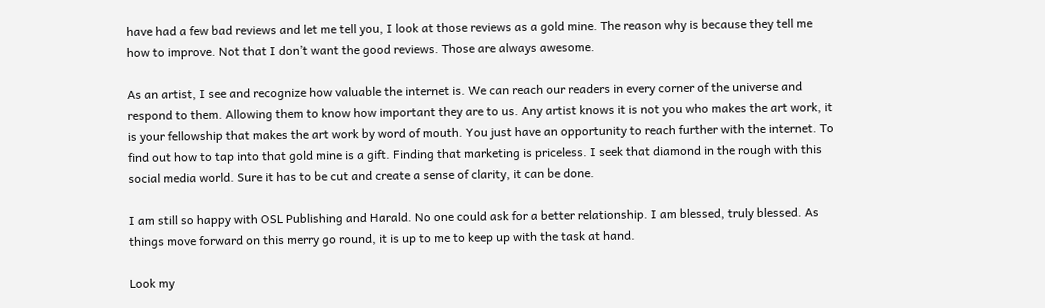have had a few bad reviews and let me tell you, I look at those reviews as a gold mine. The reason why is because they tell me how to improve. Not that I don’t want the good reviews. Those are always awesome.

As an artist, I see and recognize how valuable the internet is. We can reach our readers in every corner of the universe and respond to them. Allowing them to know how important they are to us. Any artist knows it is not you who makes the art work, it is your fellowship that makes the art work by word of mouth. You just have an opportunity to reach further with the internet. To find out how to tap into that gold mine is a gift. Finding that marketing is priceless. I seek that diamond in the rough with this social media world. Sure it has to be cut and create a sense of clarity, it can be done.

I am still so happy with OSL Publishing and Harald. No one could ask for a better relationship. I am blessed, truly blessed. As things move forward on this merry go round, it is up to me to keep up with the task at hand.

Look my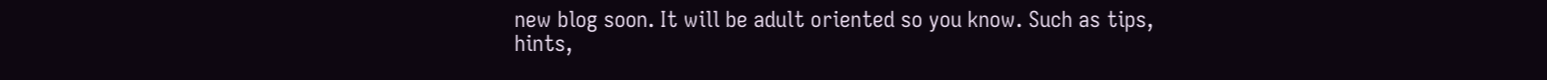new blog soon. It will be adult oriented so you know. Such as tips, hints,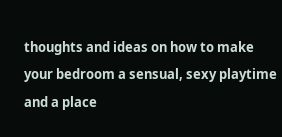thoughts and ideas on how to make your bedroom a sensual, sexy playtime and a place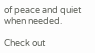of peace and quiet when needed.

Check out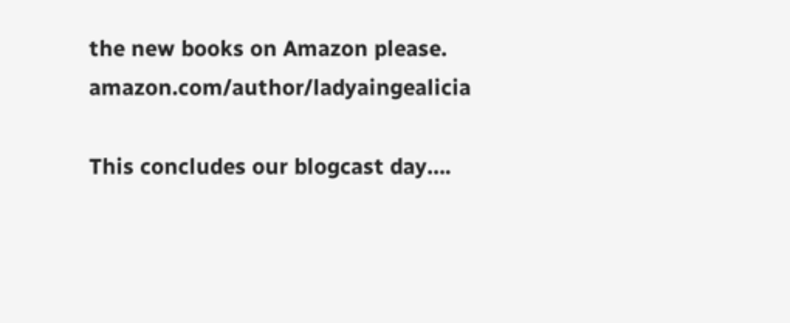the new books on Amazon please. amazon.com/author/ladyaingealicia

This concludes our blogcast day….